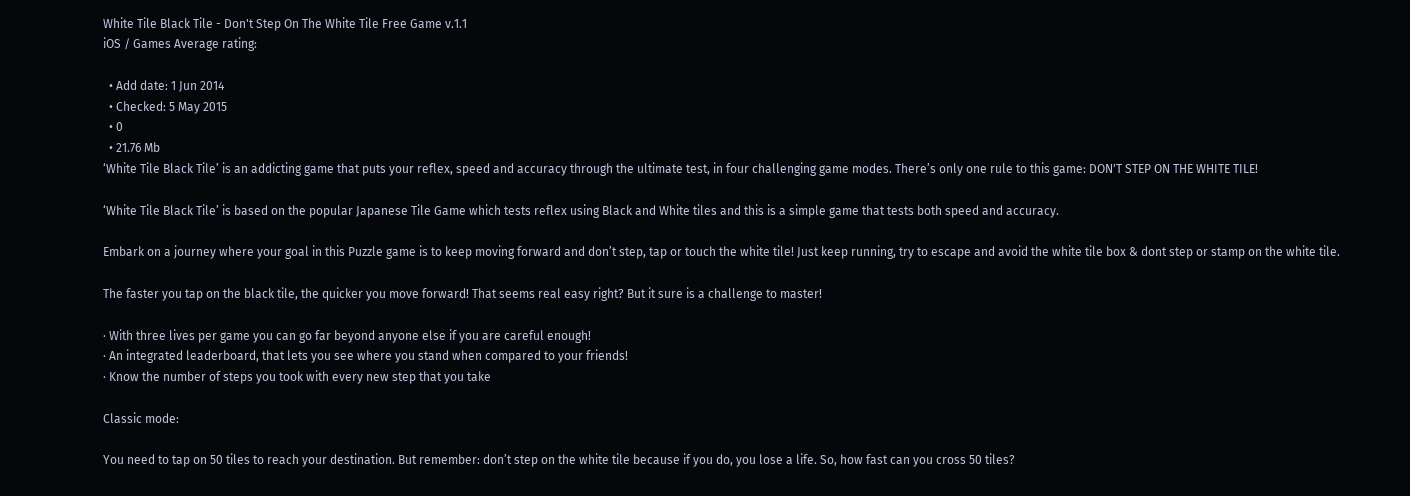White Tile Black Tile - Don't Step On The White Tile Free Game v.1.1
iOS / Games Average rating:

  • Add date: 1 Jun 2014
  • Checked: 5 May 2015
  • 0
  • 21.76 Mb
‘White Tile Black Tile’ is an addicting game that puts your reflex, speed and accuracy through the ultimate test, in four challenging game modes. There’s only one rule to this game: DON'T STEP ON THE WHITE TILE!

‘White Tile Black Tile’ is based on the popular Japanese Tile Game which tests reflex using Black and White tiles and this is a simple game that tests both speed and accuracy.

Embark on a journey where your goal in this Puzzle game is to keep moving forward and don’t step, tap or touch the white tile! Just keep running, try to escape and avoid the white tile box & dont step or stamp on the white tile.

The faster you tap on the black tile, the quicker you move forward! That seems real easy right? But it sure is a challenge to master!

· With three lives per game you can go far beyond anyone else if you are careful enough!
· An integrated leaderboard, that lets you see where you stand when compared to your friends!
· Know the number of steps you took with every new step that you take

Classic mode:

You need to tap on 50 tiles to reach your destination. But remember: don’t step on the white tile because if you do, you lose a life. So, how fast can you cross 50 tiles?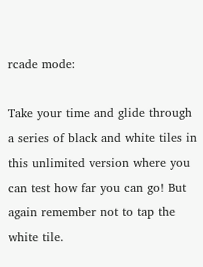rcade mode:

Take your time and glide through a series of black and white tiles in this unlimited version where you can test how far you can go! But again remember not to tap the white tile.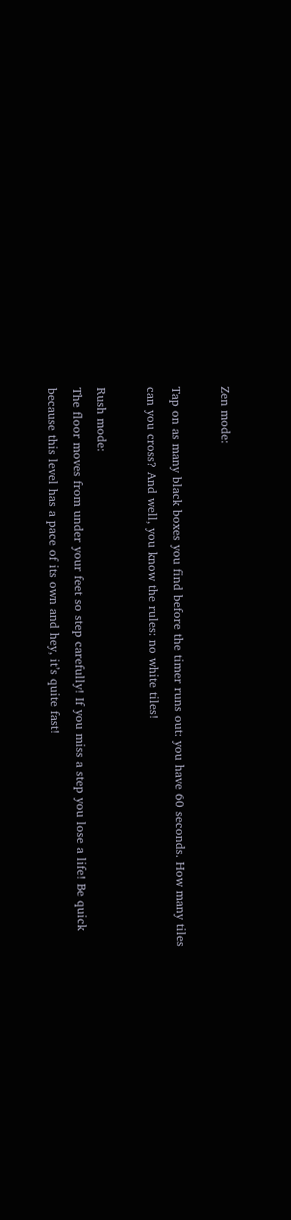Zen mode:

Tap on as many black boxes you find before the timer runs out: you have 60 seconds. How many tiles can you cross? And well, you know the rules: no white tiles!

Rush mode:
The floor moves from under your feet so step carefully! If you miss a step you lose a life! Be quick because this level has a pace of its own and hey, it’s quite fast!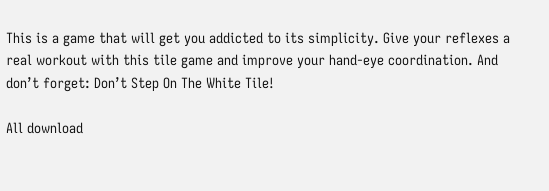This is a game that will get you addicted to its simplicity. Give your reflexes a real workout with this tile game and improve your hand-eye coordination. And don’t forget: Don’t Step On The White Tile!

All download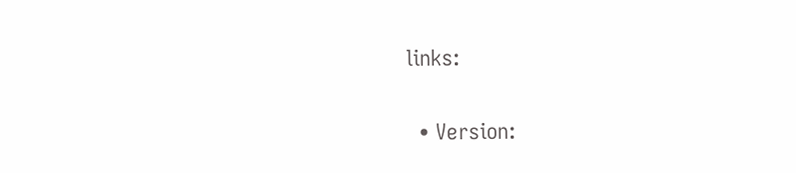links:

  • Version: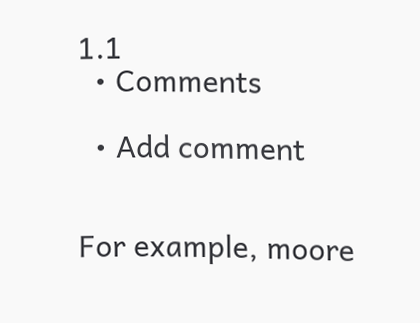1.1
  • Comments

  • Add comment


For example, moore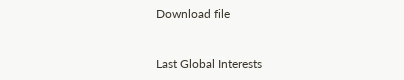Download file


Last Global Interests